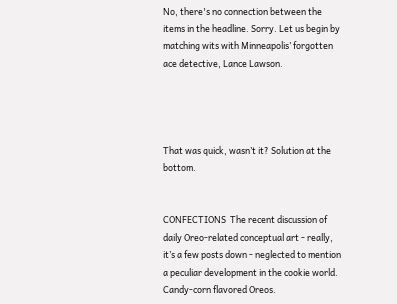No, there's no connection between the items in the headline. Sorry. Let us begin by matching wits with Minneapolis’ forgotten ace detective, Lance Lawson.




That was quick, wasn’t it? Solution at the bottom.


CONFECTIONS  The recent discussion of daily Oreo-related conceptual art - really, it’s a few posts down - neglected to mention a peculiar development in the cookie world. Candy-corn flavored Oreos.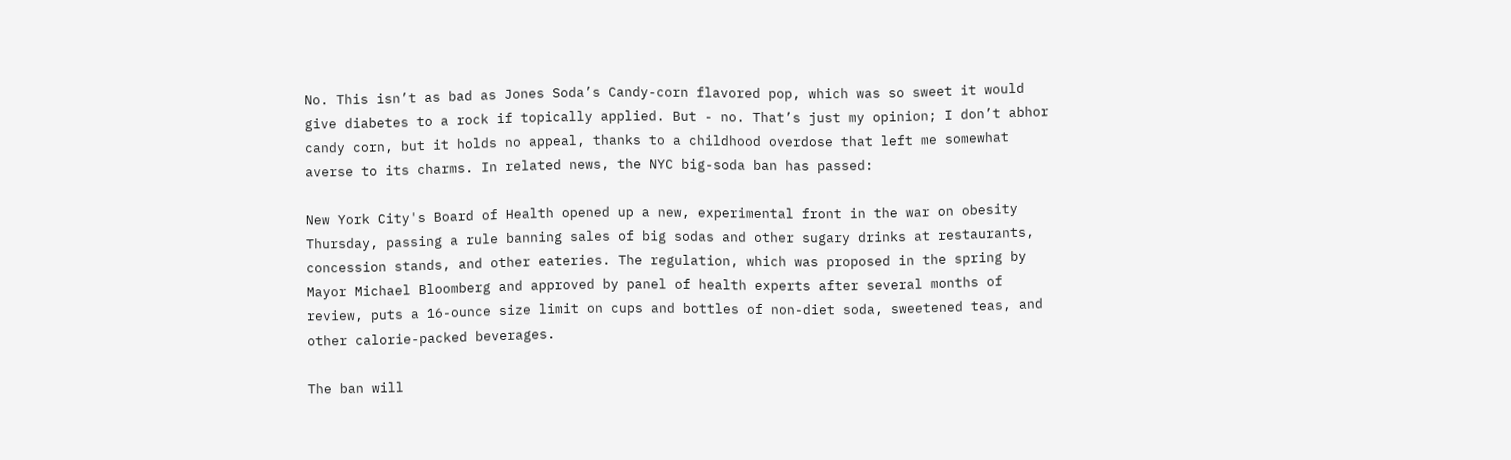No. This isn’t as bad as Jones Soda’s Candy-corn flavored pop, which was so sweet it would give diabetes to a rock if topically applied. But - no. That’s just my opinion; I don’t abhor candy corn, but it holds no appeal, thanks to a childhood overdose that left me somewhat averse to its charms. In related news, the NYC big-soda ban has passed:

New York City's Board of Health opened up a new, experimental front in the war on obesity Thursday, passing a rule banning sales of big sodas and other sugary drinks at restaurants, concession stands, and other eateries. The regulation, which was proposed in the spring by Mayor Michael Bloomberg and approved by panel of health experts after several months of review, puts a 16-ounce size limit on cups and bottles of non-diet soda, sweetened teas, and other calorie-packed beverages.

The ban will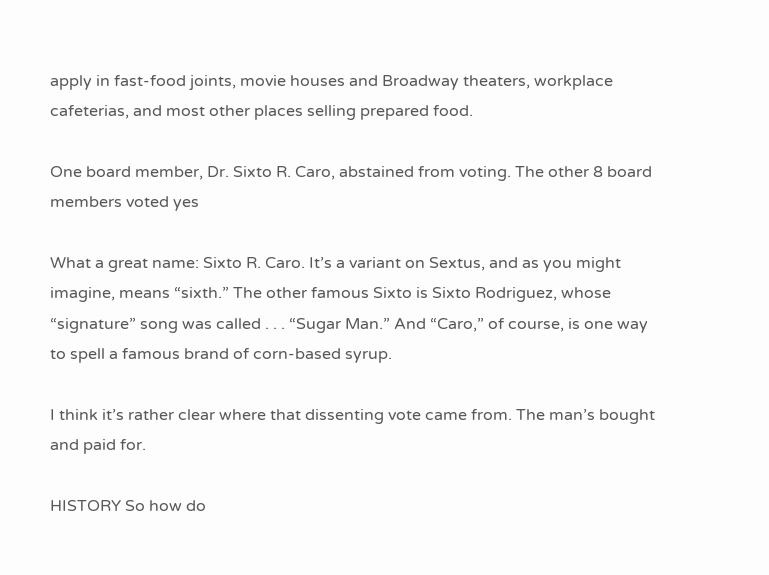apply in fast-food joints, movie houses and Broadway theaters, workplace cafeterias, and most other places selling prepared food.

One board member, Dr. Sixto R. Caro, abstained from voting. The other 8 board members voted yes

What a great name: Sixto R. Caro. It’s a variant on Sextus, and as you might imagine, means “sixth.” The other famous Sixto is Sixto Rodriguez, whose “signature” song was called . . . “Sugar Man.” And “Caro,” of course, is one way to spell a famous brand of corn-based syrup.

I think it’s rather clear where that dissenting vote came from. The man’s bought and paid for.

HISTORY So how do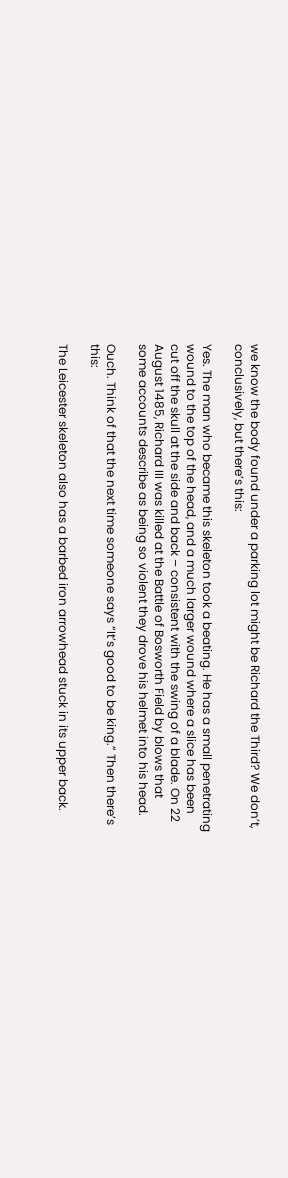we know the body found under a parking lot might be Richard the Third? We don’t, conclusively, but there’s this:

Yes. The man who became this skeleton took a beating. He has a small penetrating wound to the top of the head, and a much larger wound where a slice has been cut off the skull at the side and back – consistent with the swing of a blade. On 22 August 1485, Richard III was killed at the Battle of Bosworth Field by blows that some accounts describe as being so violent they drove his helmet into his head.

Ouch. Think of that the next time someone says “It’s good to be king.” Then there’s this:

The Leicester skeleton also has a barbed iron arrowhead stuck in its upper back.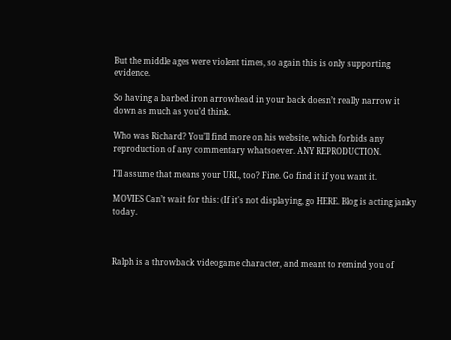But the middle ages were violent times, so again this is only supporting evidence.

So having a barbed iron arrowhead in your back doesn’t really narrow it down as much as you’d think.

Who was Richard? You’ll find more on his website, which forbids any reproduction of any commentary whatsoever. ANY REPRODUCTION.

I’ll assume that means your URL, too? Fine. Go find it if you want it.

MOVIES Can’t wait for this: (If it's not displaying, go HERE. Blog is acting janky today.



Ralph is a throwback videogame character, and meant to remind you of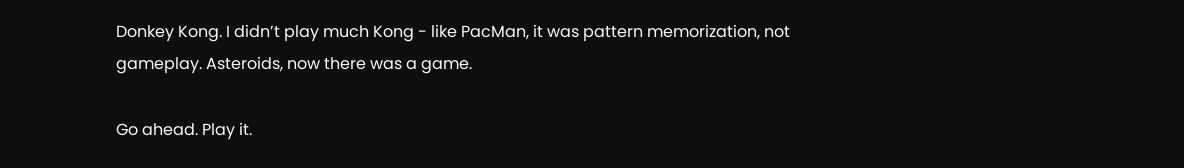Donkey Kong. I didn’t play much Kong - like PacMan, it was pattern memorization, not gameplay. Asteroids, now there was a game.

Go ahead. Play it.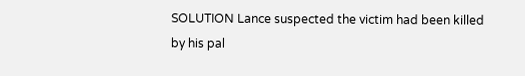SOLUTION Lance suspected the victim had been killed by his pal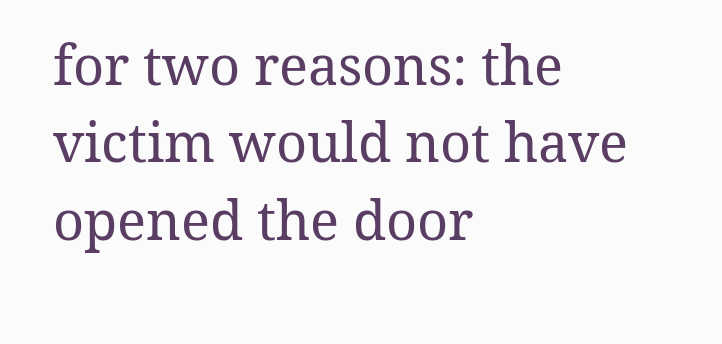for two reasons: the victim would not have opened the door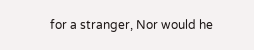for a stranger, Nor would he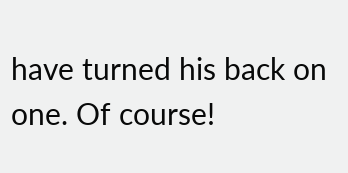have turned his back on one. Of course!